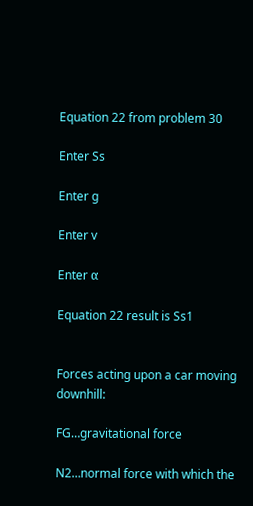Equation 22 from problem 30

Enter Ss

Enter g

Enter v

Enter α

Equation 22 result is Ss1


Forces acting upon a car moving downhill:

FG…gravitational force

N2…normal force with which the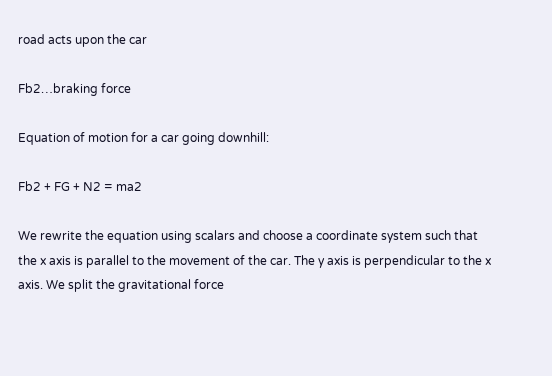road acts upon the car

Fb2…braking force

Equation of motion for a car going downhill:

Fb2 + FG + N2 = ma2

We rewrite the equation using scalars and choose a coordinate system such that the x axis is parallel to the movement of the car. The y axis is perpendicular to the x axis. We split the gravitational force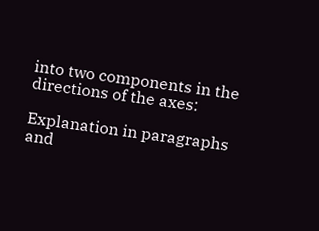into two components in the directions of the axes:

Explanation in paragraphs and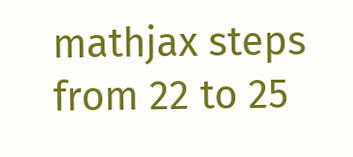mathjax steps from 22 to 25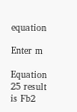equation

Enter m

Equation 25 result is Fb2